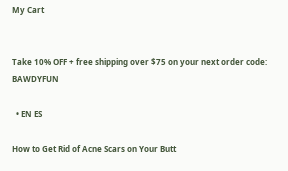My Cart


Take 10% OFF + free shipping over $75 on your next order code: BAWDYFUN

  • EN ES

How to Get Rid of Acne Scars on Your Butt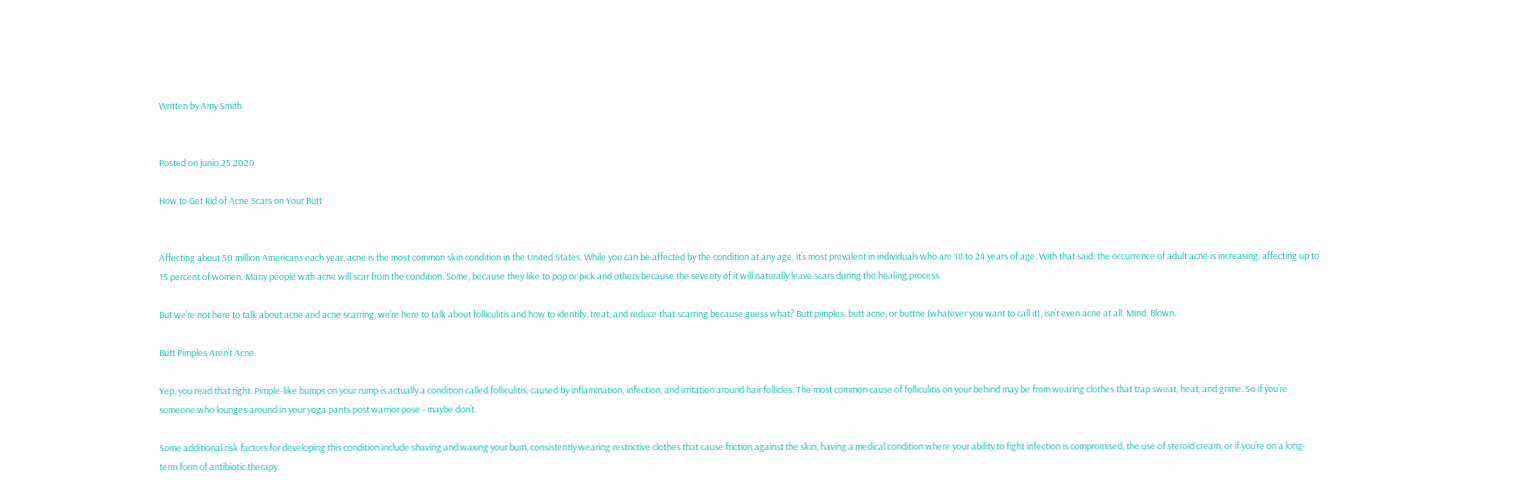Written by Amy Smith


Posted on junio 25 2020

How to Get Rid of Acne Scars on Your Butt


Affecting about 50 million Americans each year, acne is the most common skin condition in the United States. While you can be affected by the condition at any age, it’s most prevalent in individuals who are 18 to 24 years of age. With that said, the occurrence of adult acne is increasing, affecting up to 15 percent of women. Many people with acne will scar from the condition. Some, because they like to pop or pick and others because the severity of it will naturally leave scars during the healing process.

But we’re not here to talk about acne and acne scarring, we’re here to talk about folliculitis and how to identify, treat, and reduce that scarring because guess what? Butt pimples, butt acne, or buttne (whatever you want to call it), isn’t even acne at all. Mind. Blown.

Butt Pimples Aren’t Acne

Yep, you read that right. Pimple-like bumps on your rump is actually a condition called folliculitis, caused by inflammation, infection, and irritation around hair follicles. The most common cause of folliculitis on your behind may be from wearing clothes that trap sweat, heat, and grime. So if you’re someone who lounges around in your yoga pants post warrior pose - maybe don’t.

Some additional risk factors for developing this condition include shaving and waxing your bum, consistently wearing restrictive clothes that cause friction against the skin, having a medical condition where your ability to fight infection is compromised, the use of steroid cream, or if you’re on a long-term form of antibiotic therapy.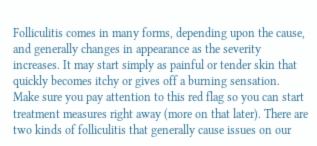Folliculitis comes in many forms, depending upon the cause, and generally changes in appearance as the severity increases. It may start simply as painful or tender skin that quickly becomes itchy or gives off a burning sensation. Make sure you pay attention to this red flag so you can start treatment measures right away (more on that later). There are two kinds of folliculitis that generally cause issues on our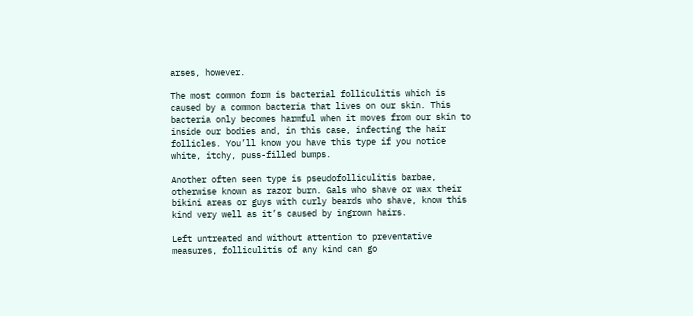arses, however.

The most common form is bacterial folliculitis which is caused by a common bacteria that lives on our skin. This bacteria only becomes harmful when it moves from our skin to inside our bodies and, in this case, infecting the hair follicles. You’ll know you have this type if you notice white, itchy, puss-filled bumps.

Another often seen type is pseudofolliculitis barbae, otherwise known as razor burn. Gals who shave or wax their bikini areas or guys with curly beards who shave, know this kind very well as it’s caused by ingrown hairs.

Left untreated and without attention to preventative measures, folliculitis of any kind can go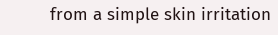from a simple skin irritation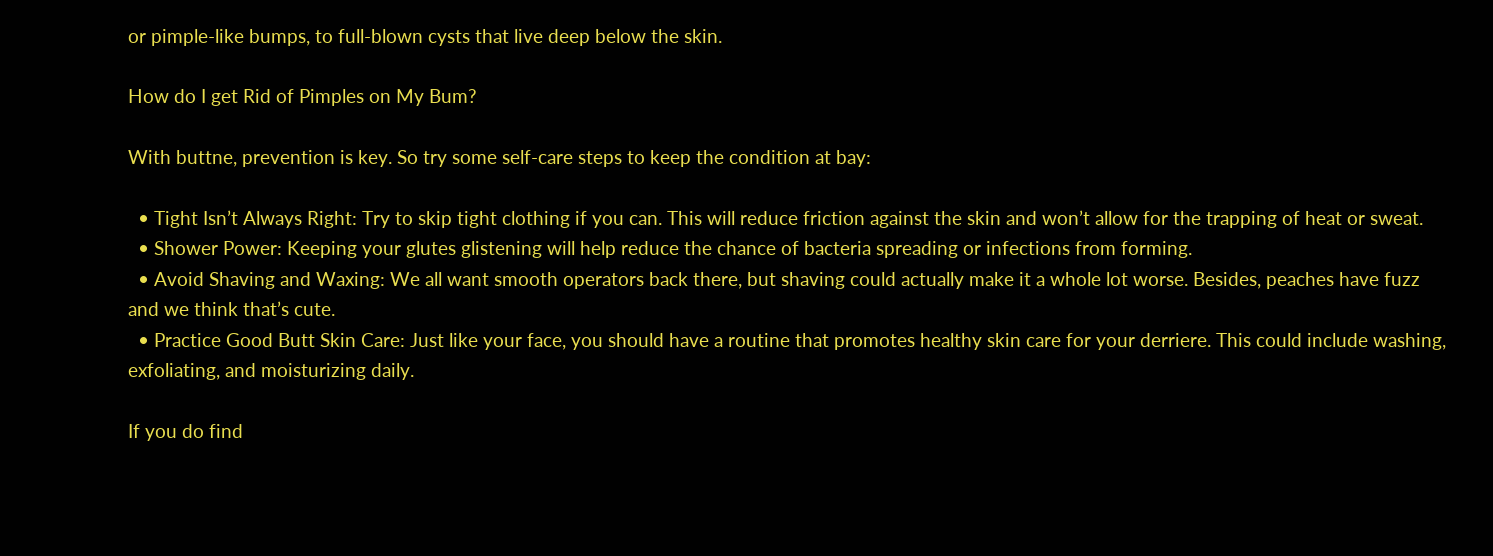or pimple-like bumps, to full-blown cysts that live deep below the skin.

How do I get Rid of Pimples on My Bum?

With buttne, prevention is key. So try some self-care steps to keep the condition at bay:

  • Tight Isn’t Always Right: Try to skip tight clothing if you can. This will reduce friction against the skin and won’t allow for the trapping of heat or sweat.
  • Shower Power: Keeping your glutes glistening will help reduce the chance of bacteria spreading or infections from forming.
  • Avoid Shaving and Waxing: We all want smooth operators back there, but shaving could actually make it a whole lot worse. Besides, peaches have fuzz and we think that’s cute.
  • Practice Good Butt Skin Care: Just like your face, you should have a routine that promotes healthy skin care for your derriere. This could include washing, exfoliating, and moisturizing daily.

If you do find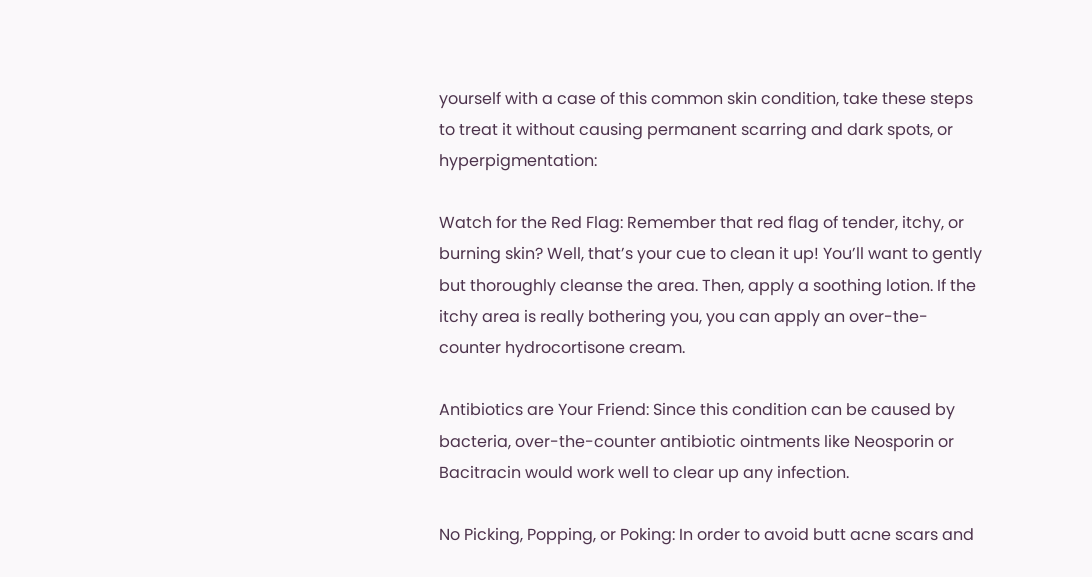yourself with a case of this common skin condition, take these steps to treat it without causing permanent scarring and dark spots, or hyperpigmentation:

Watch for the Red Flag: Remember that red flag of tender, itchy, or burning skin? Well, that’s your cue to clean it up! You’ll want to gently but thoroughly cleanse the area. Then, apply a soothing lotion. If the itchy area is really bothering you, you can apply an over-the-counter hydrocortisone cream.

Antibiotics are Your Friend: Since this condition can be caused by bacteria, over-the-counter antibiotic ointments like Neosporin or Bacitracin would work well to clear up any infection.

No Picking, Popping, or Poking: In order to avoid butt acne scars and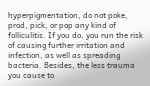hyperpigmentation, do not poke, prod, pick, or pop any kind of folliculitis. If you do, you run the risk of causing further irritation and infection, as well as spreading bacteria. Besides, the less trauma you cause to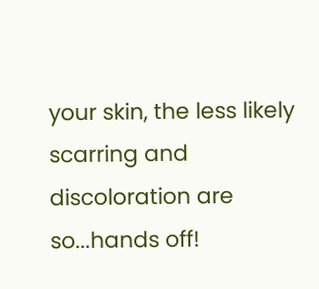your skin, the less likely scarring and discoloration are so...hands off!